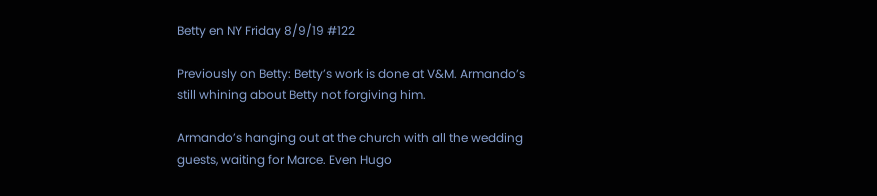Betty en NY Friday 8/9/19 #122

Previously on Betty: Betty’s work is done at V&M. Armando’s still whining about Betty not forgiving him.

Armando’s hanging out at the church with all the wedding guests, waiting for Marce. Even Hugo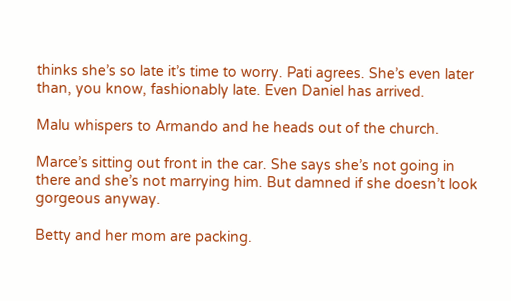thinks she’s so late it’s time to worry. Pati agrees. She’s even later than, you know, fashionably late. Even Daniel has arrived.

Malu whispers to Armando and he heads out of the church.

Marce’s sitting out front in the car. She says she’s not going in there and she’s not marrying him. But damned if she doesn’t look gorgeous anyway.

Betty and her mom are packing.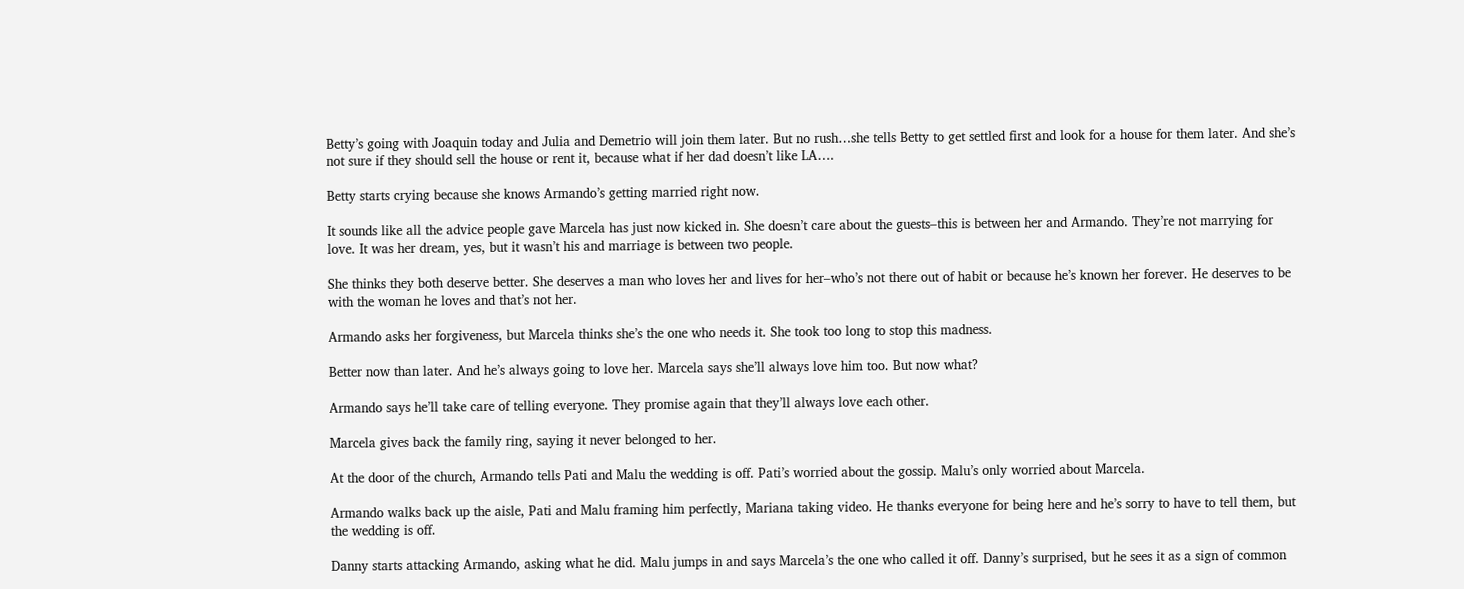Betty’s going with Joaquin today and Julia and Demetrio will join them later. But no rush…she tells Betty to get settled first and look for a house for them later. And she’s not sure if they should sell the house or rent it, because what if her dad doesn’t like LA….

Betty starts crying because she knows Armando’s getting married right now.

It sounds like all the advice people gave Marcela has just now kicked in. She doesn’t care about the guests–this is between her and Armando. They’re not marrying for love. It was her dream, yes, but it wasn’t his and marriage is between two people.

She thinks they both deserve better. She deserves a man who loves her and lives for her–who’s not there out of habit or because he’s known her forever. He deserves to be with the woman he loves and that’s not her.

Armando asks her forgiveness, but Marcela thinks she’s the one who needs it. She took too long to stop this madness.

Better now than later. And he’s always going to love her. Marcela says she’ll always love him too. But now what?

Armando says he’ll take care of telling everyone. They promise again that they’ll always love each other.

Marcela gives back the family ring, saying it never belonged to her.

At the door of the church, Armando tells Pati and Malu the wedding is off. Pati’s worried about the gossip. Malu’s only worried about Marcela.

Armando walks back up the aisle, Pati and Malu framing him perfectly, Mariana taking video. He thanks everyone for being here and he’s sorry to have to tell them, but the wedding is off.

Danny starts attacking Armando, asking what he did. Malu jumps in and says Marcela’s the one who called it off. Danny’s surprised, but he sees it as a sign of common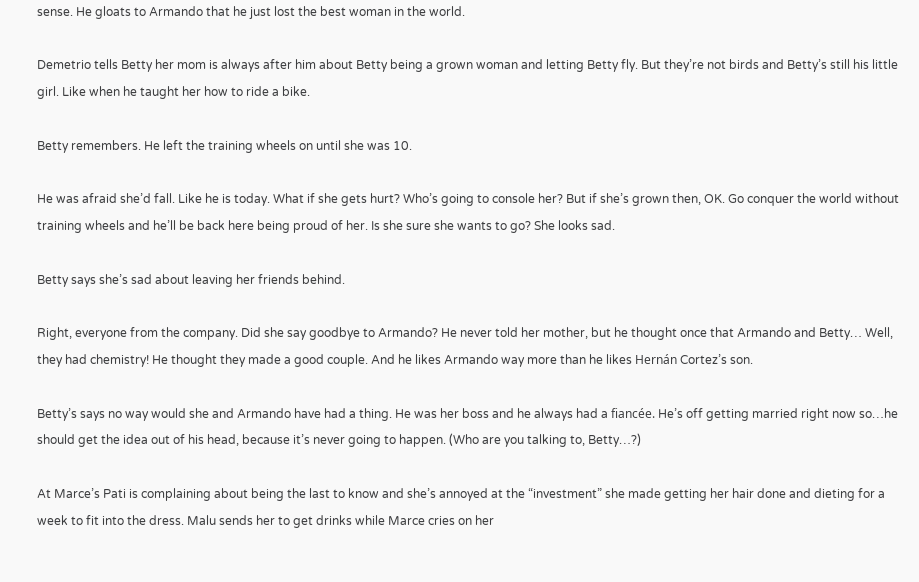sense. He gloats to Armando that he just lost the best woman in the world.

Demetrio tells Betty her mom is always after him about Betty being a grown woman and letting Betty fly. But they’re not birds and Betty’s still his little girl. Like when he taught her how to ride a bike.

Betty remembers. He left the training wheels on until she was 10.

He was afraid she’d fall. Like he is today. What if she gets hurt? Who’s going to console her? But if she’s grown then, OK. Go conquer the world without training wheels and he’ll be back here being proud of her. Is she sure she wants to go? She looks sad.

Betty says she’s sad about leaving her friends behind.

Right, everyone from the company. Did she say goodbye to Armando? He never told her mother, but he thought once that Armando and Betty… Well, they had chemistry! He thought they made a good couple. And he likes Armando way more than he likes Hernán Cortez’s son.

Betty’s says no way would she and Armando have had a thing. He was her boss and he always had a fiancée. He’s off getting married right now so…he should get the idea out of his head, because it’s never going to happen. (Who are you talking to, Betty…?)

At Marce’s Pati is complaining about being the last to know and she’s annoyed at the “investment” she made getting her hair done and dieting for a week to fit into the dress. Malu sends her to get drinks while Marce cries on her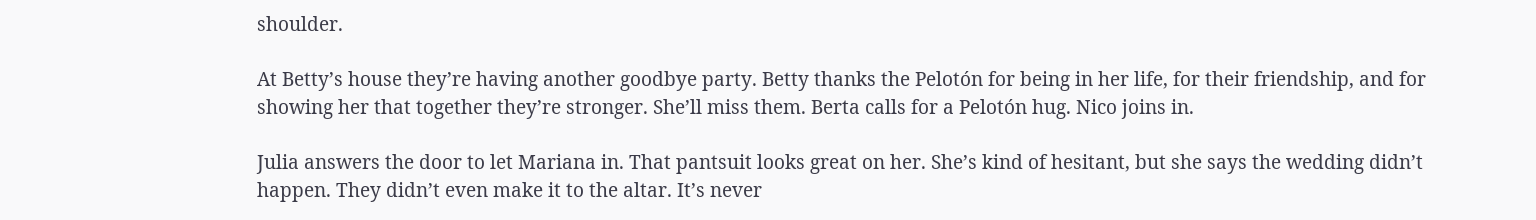shoulder.

At Betty’s house they’re having another goodbye party. Betty thanks the Pelotón for being in her life, for their friendship, and for showing her that together they’re stronger. She’ll miss them. Berta calls for a Pelotón hug. Nico joins in.

Julia answers the door to let Mariana in. That pantsuit looks great on her. She’s kind of hesitant, but she says the wedding didn’t happen. They didn’t even make it to the altar. It’s never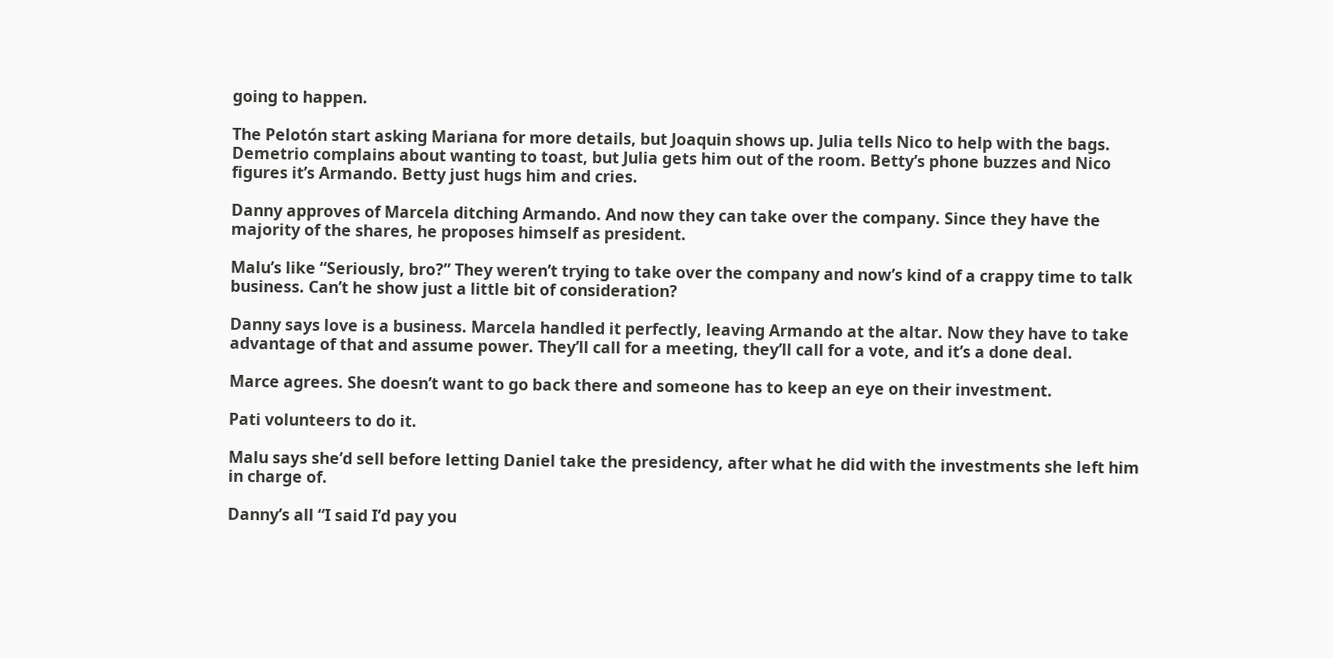going to happen.

The Pelotón start asking Mariana for more details, but Joaquin shows up. Julia tells Nico to help with the bags. Demetrio complains about wanting to toast, but Julia gets him out of the room. Betty’s phone buzzes and Nico figures it’s Armando. Betty just hugs him and cries.

Danny approves of Marcela ditching Armando. And now they can take over the company. Since they have the majority of the shares, he proposes himself as president.

Malu’s like “Seriously, bro?” They weren’t trying to take over the company and now’s kind of a crappy time to talk business. Can’t he show just a little bit of consideration?

Danny says love is a business. Marcela handled it perfectly, leaving Armando at the altar. Now they have to take advantage of that and assume power. They’ll call for a meeting, they’ll call for a vote, and it’s a done deal.

Marce agrees. She doesn’t want to go back there and someone has to keep an eye on their investment.

Pati volunteers to do it.

Malu says she’d sell before letting Daniel take the presidency, after what he did with the investments she left him in charge of.

Danny’s all “I said I’d pay you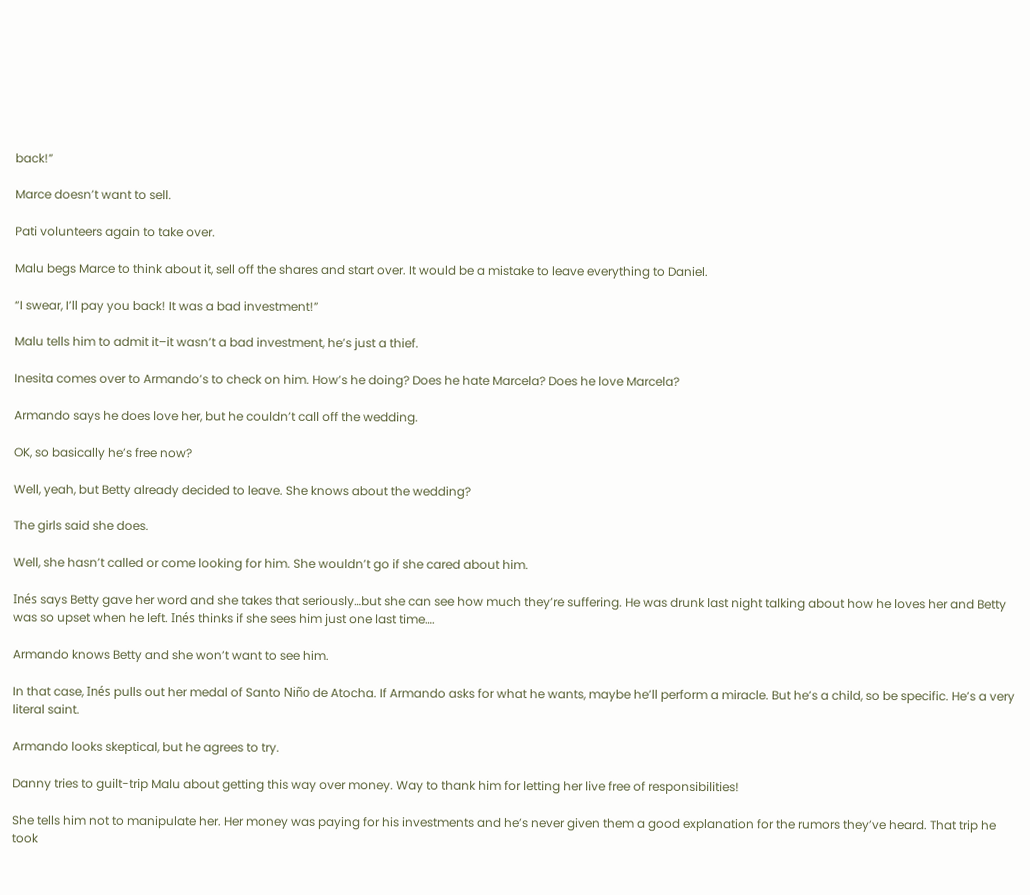back!”

Marce doesn’t want to sell.

Pati volunteers again to take over.

Malu begs Marce to think about it, sell off the shares and start over. It would be a mistake to leave everything to Daniel.

“I swear, I’ll pay you back! It was a bad investment!”

Malu tells him to admit it–it wasn’t a bad investment, he’s just a thief.

Inesita comes over to Armando’s to check on him. How’s he doing? Does he hate Marcela? Does he love Marcela?

Armando says he does love her, but he couldn’t call off the wedding.

OK, so basically he’s free now?

Well, yeah, but Betty already decided to leave. She knows about the wedding?

The girls said she does.

Well, she hasn’t called or come looking for him. She wouldn’t go if she cared about him.

Inés says Betty gave her word and she takes that seriously…but she can see how much they’re suffering. He was drunk last night talking about how he loves her and Betty was so upset when he left. Inés thinks if she sees him just one last time….

Armando knows Betty and she won’t want to see him.

In that case, Inés pulls out her medal of Santo Niño de Atocha. If Armando asks for what he wants, maybe he’ll perform a miracle. But he’s a child, so be specific. He’s a very literal saint.

Armando looks skeptical, but he agrees to try.

Danny tries to guilt-trip Malu about getting this way over money. Way to thank him for letting her live free of responsibilities!

She tells him not to manipulate her. Her money was paying for his investments and he’s never given them a good explanation for the rumors they’ve heard. That trip he took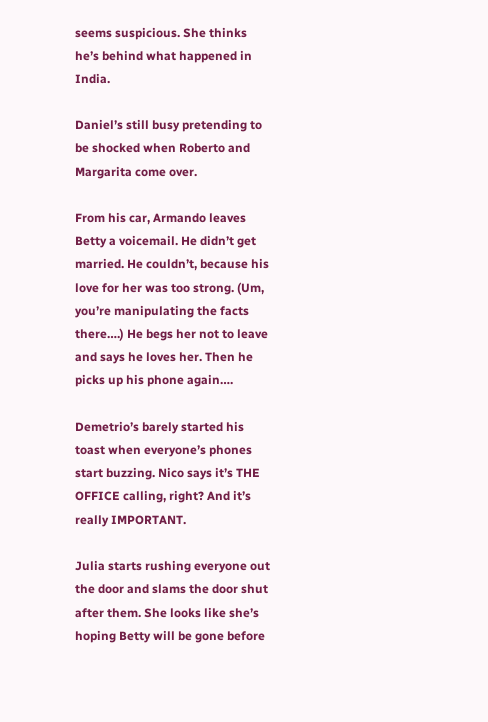seems suspicious. She thinks he’s behind what happened in India.

Daniel’s still busy pretending to be shocked when Roberto and Margarita come over.

From his car, Armando leaves Betty a voicemail. He didn’t get married. He couldn’t, because his love for her was too strong. (Um, you’re manipulating the facts there….) He begs her not to leave and says he loves her. Then he picks up his phone again….

Demetrio’s barely started his toast when everyone’s phones start buzzing. Nico says it’s THE OFFICE calling, right? And it’s really IMPORTANT.

Julia starts rushing everyone out the door and slams the door shut after them. She looks like she’s hoping Betty will be gone before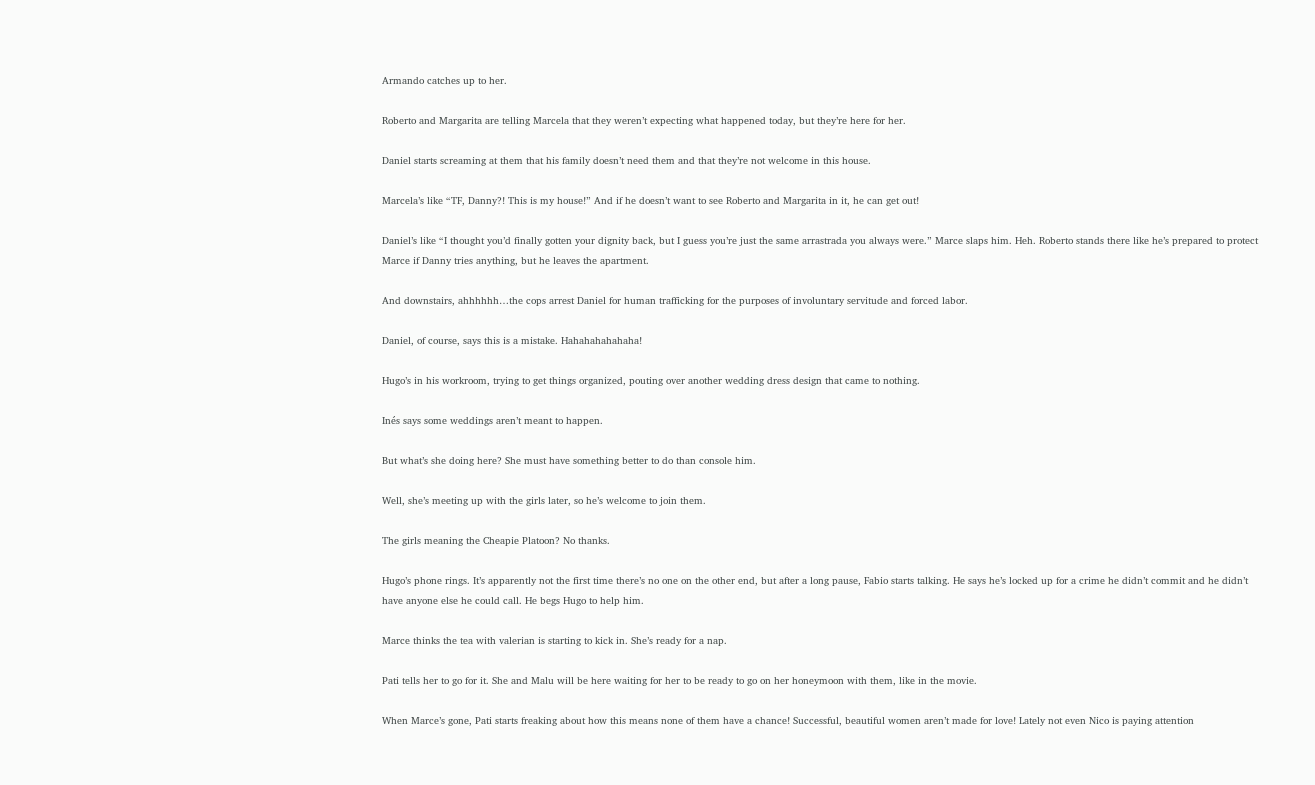Armando catches up to her.

Roberto and Margarita are telling Marcela that they weren’t expecting what happened today, but they’re here for her.

Daniel starts screaming at them that his family doesn’t need them and that they’re not welcome in this house.

Marcela’s like “TF, Danny?! This is my house!” And if he doesn’t want to see Roberto and Margarita in it, he can get out!

Daniel’s like “I thought you’d finally gotten your dignity back, but I guess you’re just the same arrastrada you always were.” Marce slaps him. Heh. Roberto stands there like he’s prepared to protect Marce if Danny tries anything, but he leaves the apartment.

And downstairs, ahhhhhh…the cops arrest Daniel for human trafficking for the purposes of involuntary servitude and forced labor.

Daniel, of course, says this is a mistake. Hahahahahahaha!

Hugo’s in his workroom, trying to get things organized, pouting over another wedding dress design that came to nothing.

Inés says some weddings aren’t meant to happen.

But what’s she doing here? She must have something better to do than console him.

Well, she’s meeting up with the girls later, so he’s welcome to join them.

The girls meaning the Cheapie Platoon? No thanks.

Hugo’s phone rings. It’s apparently not the first time there’s no one on the other end, but after a long pause, Fabio starts talking. He says he’s locked up for a crime he didn’t commit and he didn’t have anyone else he could call. He begs Hugo to help him.

Marce thinks the tea with valerian is starting to kick in. She’s ready for a nap.

Pati tells her to go for it. She and Malu will be here waiting for her to be ready to go on her honeymoon with them, like in the movie.

When Marce’s gone, Pati starts freaking about how this means none of them have a chance! Successful, beautiful women aren’t made for love! Lately not even Nico is paying attention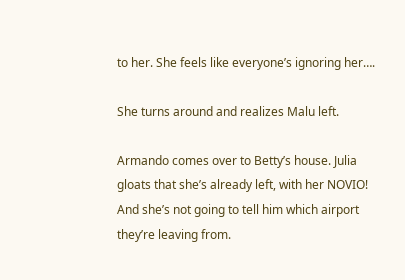to her. She feels like everyone’s ignoring her….

She turns around and realizes Malu left.

Armando comes over to Betty’s house. Julia gloats that she’s already left, with her NOVIO! And she’s not going to tell him which airport they’re leaving from.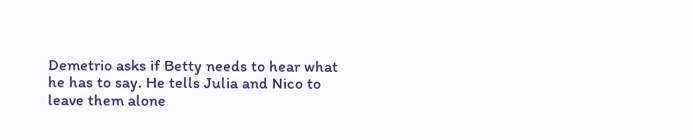Demetrio asks if Betty needs to hear what he has to say. He tells Julia and Nico to leave them alone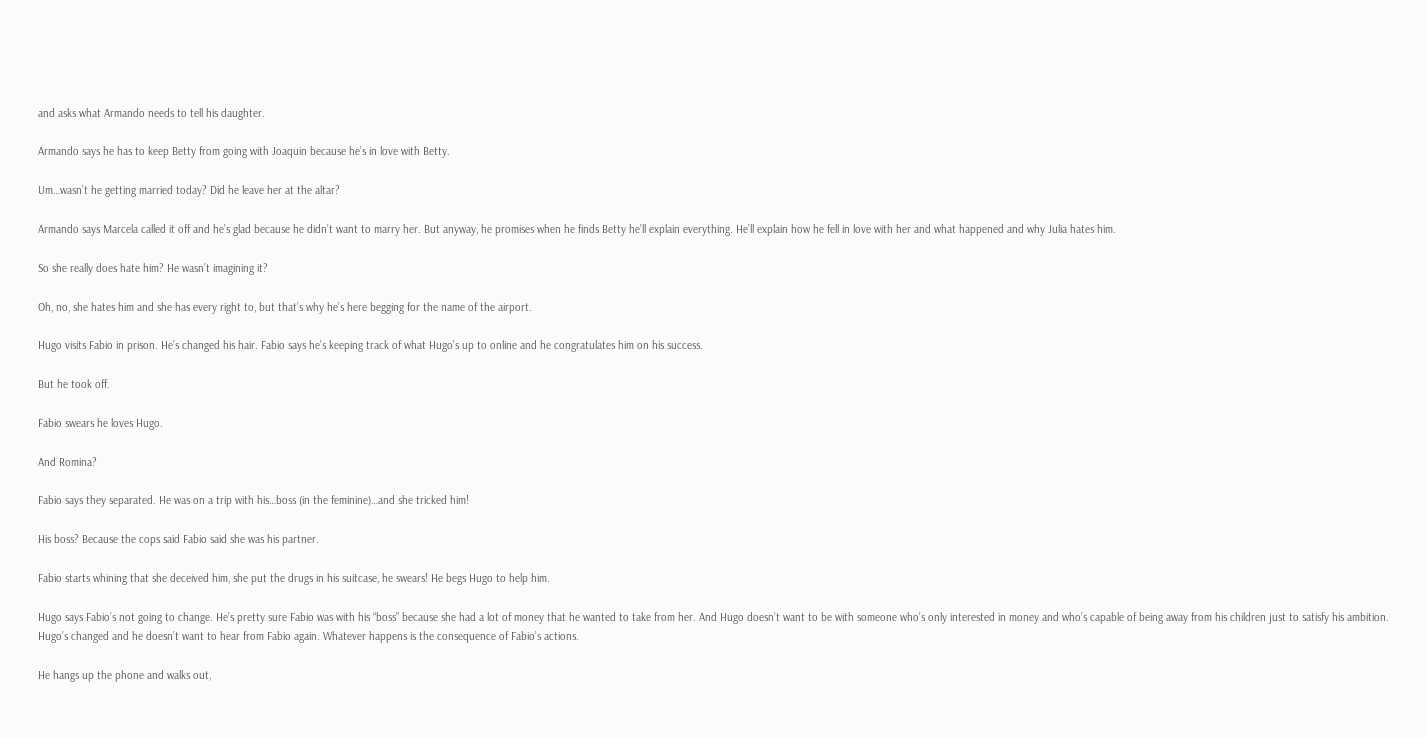and asks what Armando needs to tell his daughter.

Armando says he has to keep Betty from going with Joaquin because he’s in love with Betty.

Um…wasn’t he getting married today? Did he leave her at the altar?

Armando says Marcela called it off and he’s glad because he didn’t want to marry her. But anyway, he promises when he finds Betty he’ll explain everything. He’ll explain how he fell in love with her and what happened and why Julia hates him.

So she really does hate him? He wasn’t imagining it?

Oh, no, she hates him and she has every right to, but that’s why he’s here begging for the name of the airport.

Hugo visits Fabio in prison. He’s changed his hair. Fabio says he’s keeping track of what Hugo’s up to online and he congratulates him on his success.

But he took off.

Fabio swears he loves Hugo.

And Romina?

Fabio says they separated. He was on a trip with his…boss (in the feminine)…and she tricked him!

His boss? Because the cops said Fabio said she was his partner.

Fabio starts whining that she deceived him, she put the drugs in his suitcase, he swears! He begs Hugo to help him.

Hugo says Fabio’s not going to change. He’s pretty sure Fabio was with his “boss” because she had a lot of money that he wanted to take from her. And Hugo doesn’t want to be with someone who’s only interested in money and who’s capable of being away from his children just to satisfy his ambition. Hugo’s changed and he doesn’t want to hear from Fabio again. Whatever happens is the consequence of Fabio’s actions.

He hangs up the phone and walks out,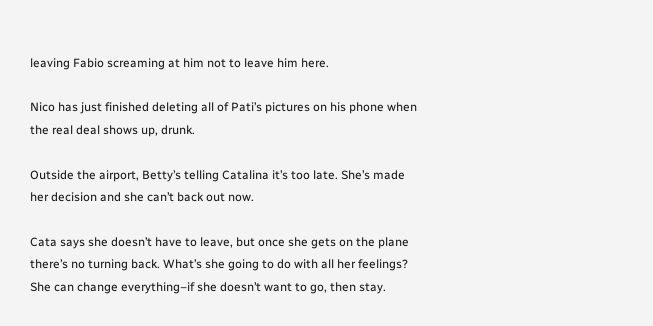leaving Fabio screaming at him not to leave him here.

Nico has just finished deleting all of Pati’s pictures on his phone when the real deal shows up, drunk.

Outside the airport, Betty’s telling Catalina it’s too late. She’s made her decision and she can’t back out now.

Cata says she doesn’t have to leave, but once she gets on the plane there’s no turning back. What’s she going to do with all her feelings? She can change everything–if she doesn’t want to go, then stay.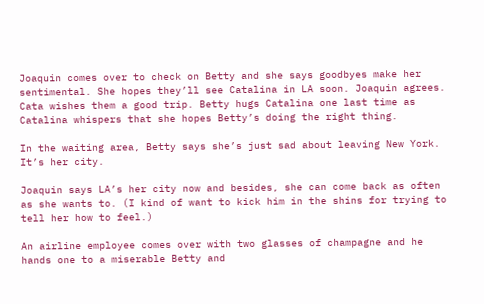Joaquin comes over to check on Betty and she says goodbyes make her sentimental. She hopes they’ll see Catalina in LA soon. Joaquin agrees. Cata wishes them a good trip. Betty hugs Catalina one last time as Catalina whispers that she hopes Betty’s doing the right thing.

In the waiting area, Betty says she’s just sad about leaving New York. It’s her city.

Joaquin says LA’s her city now and besides, she can come back as often as she wants to. (I kind of want to kick him in the shins for trying to tell her how to feel.)

An airline employee comes over with two glasses of champagne and he hands one to a miserable Betty and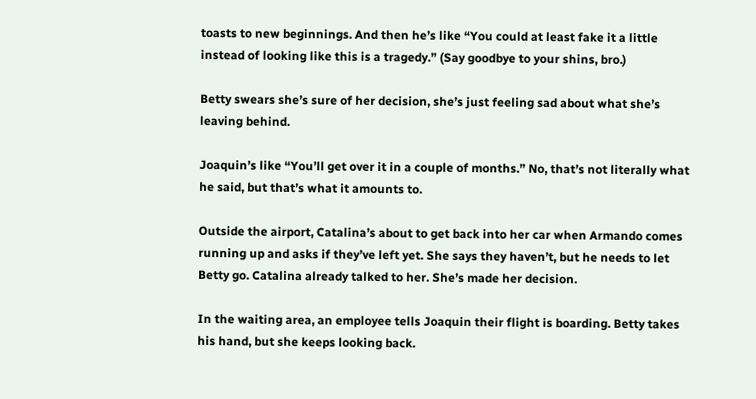toasts to new beginnings. And then he’s like “You could at least fake it a little instead of looking like this is a tragedy.” (Say goodbye to your shins, bro.)

Betty swears she’s sure of her decision, she’s just feeling sad about what she’s leaving behind.

Joaquin’s like “You’ll get over it in a couple of months.” No, that’s not literally what he said, but that’s what it amounts to.

Outside the airport, Catalina’s about to get back into her car when Armando comes running up and asks if they’ve left yet. She says they haven’t, but he needs to let Betty go. Catalina already talked to her. She’s made her decision.

In the waiting area, an employee tells Joaquin their flight is boarding. Betty takes his hand, but she keeps looking back.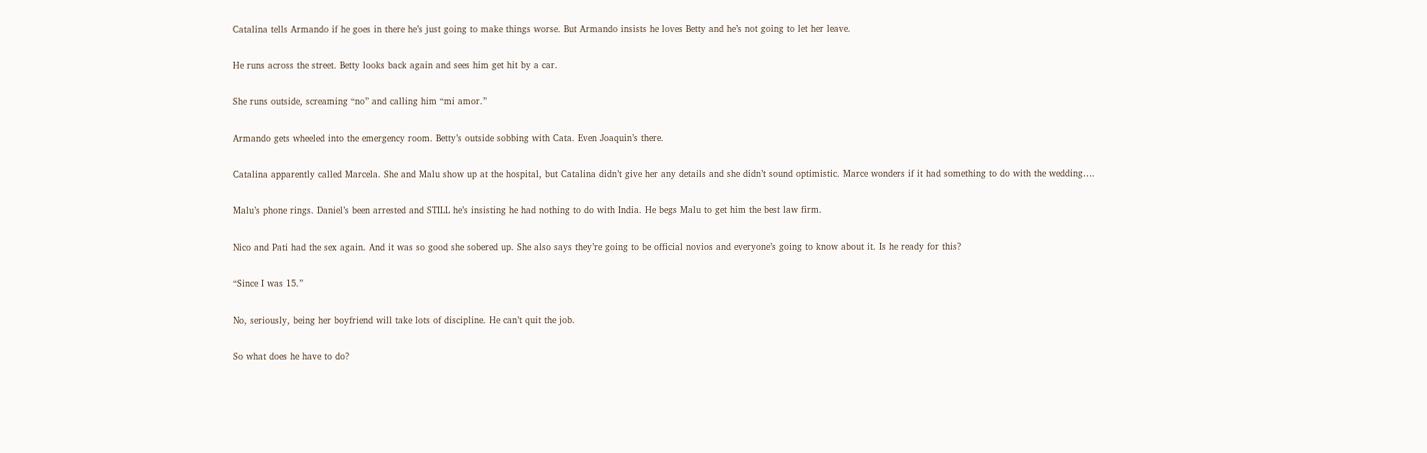Catalina tells Armando if he goes in there he’s just going to make things worse. But Armando insists he loves Betty and he’s not going to let her leave.

He runs across the street. Betty looks back again and sees him get hit by a car.

She runs outside, screaming “no” and calling him “mi amor.”

Armando gets wheeled into the emergency room. Betty’s outside sobbing with Cata. Even Joaquin’s there.

Catalina apparently called Marcela. She and Malu show up at the hospital, but Catalina didn’t give her any details and she didn’t sound optimistic. Marce wonders if it had something to do with the wedding….

Malu’s phone rings. Daniel’s been arrested and STILL he’s insisting he had nothing to do with India. He begs Malu to get him the best law firm.

Nico and Pati had the sex again. And it was so good she sobered up. She also says they’re going to be official novios and everyone’s going to know about it. Is he ready for this?

“Since I was 15.”

No, seriously, being her boyfriend will take lots of discipline. He can’t quit the job.

So what does he have to do?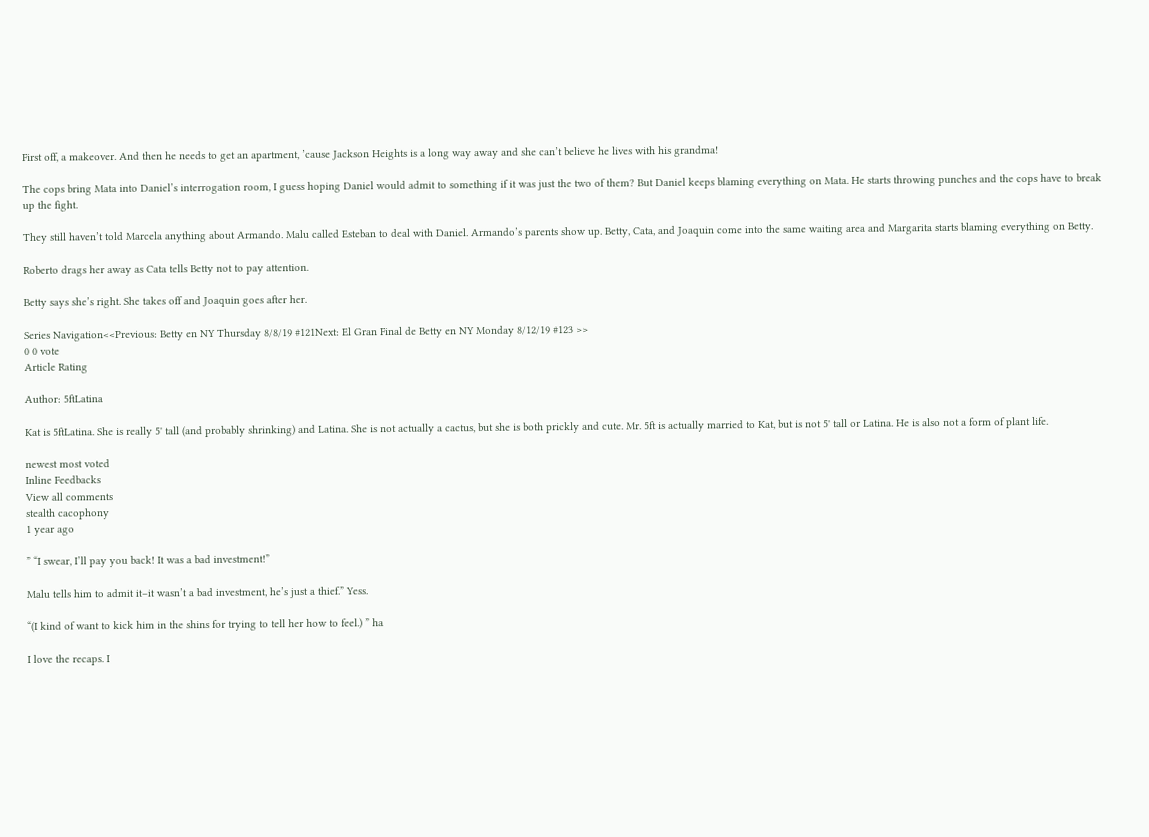First off, a makeover. And then he needs to get an apartment, ’cause Jackson Heights is a long way away and she can’t believe he lives with his grandma!

The cops bring Mata into Daniel’s interrogation room, I guess hoping Daniel would admit to something if it was just the two of them? But Daniel keeps blaming everything on Mata. He starts throwing punches and the cops have to break up the fight.

They still haven’t told Marcela anything about Armando. Malu called Esteban to deal with Daniel. Armando’s parents show up. Betty, Cata, and Joaquin come into the same waiting area and Margarita starts blaming everything on Betty.

Roberto drags her away as Cata tells Betty not to pay attention.

Betty says she’s right. She takes off and Joaquin goes after her.

Series Navigation<<Previous: Betty en NY Thursday 8/8/19 #121Next: El Gran Final de Betty en NY Monday 8/12/19 #123 >>
0 0 vote
Article Rating

Author: 5ftLatina

Kat is 5ftLatina. She is really 5' tall (and probably shrinking) and Latina. She is not actually a cactus, but she is both prickly and cute. Mr. 5ft is actually married to Kat, but is not 5' tall or Latina. He is also not a form of plant life.

newest most voted
Inline Feedbacks
View all comments
stealth cacophony
1 year ago

” “I swear, I’ll pay you back! It was a bad investment!”

Malu tells him to admit it–it wasn’t a bad investment, he’s just a thief.” Yess.

“(I kind of want to kick him in the shins for trying to tell her how to feel.) ” ha

I love the recaps. I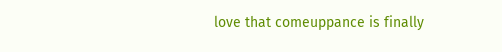love that comeuppance is finally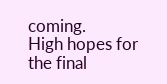coming.
High hopes for the final